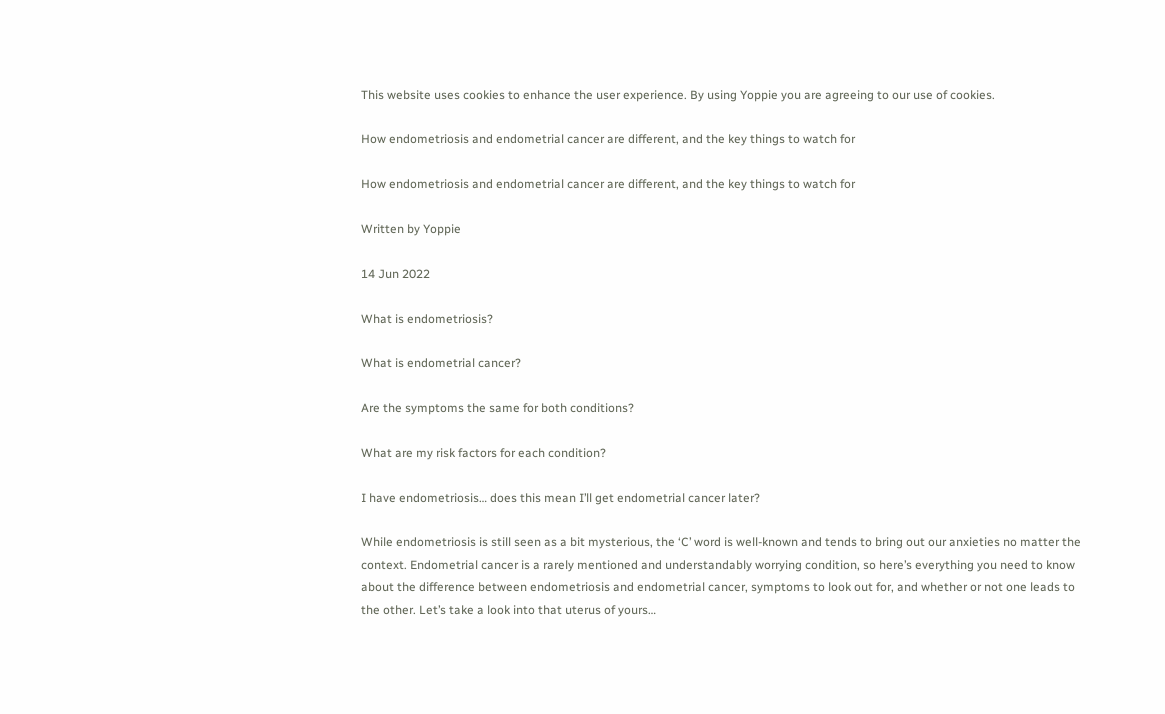This website uses cookies to enhance the user experience. By using Yoppie you are agreeing to our use of cookies.

How endometriosis and endometrial cancer are different, and the key things to watch for

How endometriosis and endometrial cancer are different, and the key things to watch for

Written by Yoppie

14 Jun 2022

What is endometriosis?

What is endometrial cancer?

Are the symptoms the same for both conditions?

What are my risk factors for each condition?

I have endometriosis… does this mean I’ll get endometrial cancer later?

While endometriosis is still seen as a bit mysterious, the ‘C’ word is well-known and tends to bring out our anxieties no matter the context. Endometrial cancer is a rarely mentioned and understandably worrying condition, so here’s everything you need to know about the difference between endometriosis and endometrial cancer, symptoms to look out for, and whether or not one leads to the other. Let’s take a look into that uterus of yours…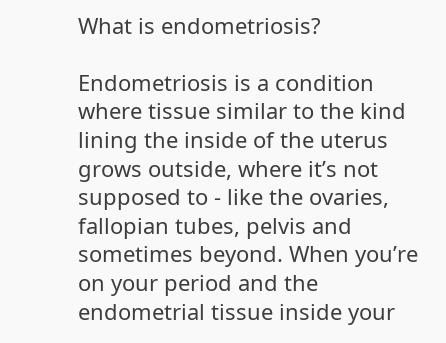What is endometriosis?

Endometriosis is a condition where tissue similar to the kind lining the inside of the uterus grows outside, where it’s not supposed to - like the ovaries, fallopian tubes, pelvis and sometimes beyond. When you’re on your period and the endometrial tissue inside your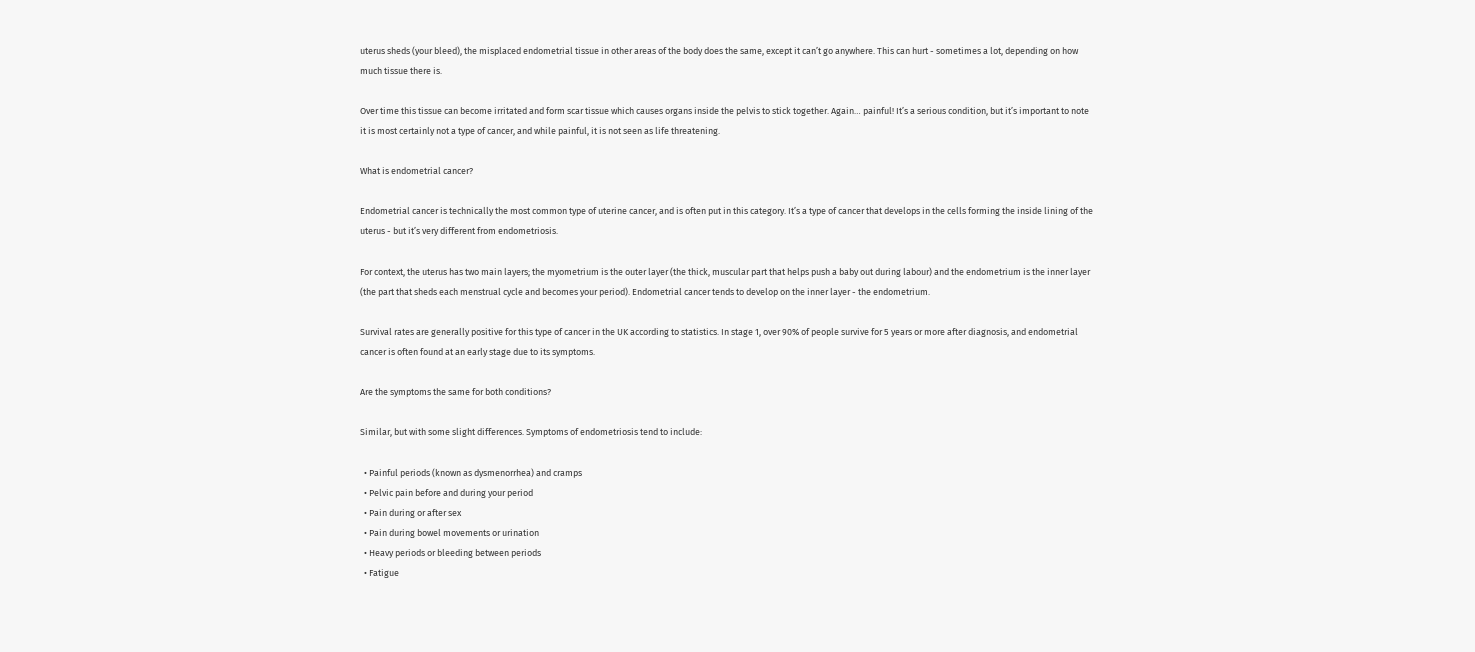uterus sheds (your bleed), the misplaced endometrial tissue in other areas of the body does the same, except it can’t go anywhere. This can hurt - sometimes a lot, depending on how much tissue there is.

Over time this tissue can become irritated and form scar tissue which causes organs inside the pelvis to stick together. Again… painful! It’s a serious condition, but it’s important to note it is most certainly not a type of cancer, and while painful, it is not seen as life threatening.

What is endometrial cancer?

Endometrial cancer is technically the most common type of uterine cancer, and is often put in this category. It’s a type of cancer that develops in the cells forming the inside lining of the uterus - but it’s very different from endometriosis.

For context, the uterus has two main layers; the myometrium is the outer layer (the thick, muscular part that helps push a baby out during labour) and the endometrium is the inner layer (the part that sheds each menstrual cycle and becomes your period). Endometrial cancer tends to develop on the inner layer - the endometrium.

Survival rates are generally positive for this type of cancer in the UK according to statistics. In stage 1, over 90% of people survive for 5 years or more after diagnosis, and endometrial cancer is often found at an early stage due to its symptoms.

Are the symptoms the same for both conditions?

Similar, but with some slight differences. Symptoms of endometriosis tend to include:

  • Painful periods (known as dysmenorrhea) and cramps
  • Pelvic pain before and during your period
  • Pain during or after sex
  • Pain during bowel movements or urination
  • Heavy periods or bleeding between periods
  • Fatigue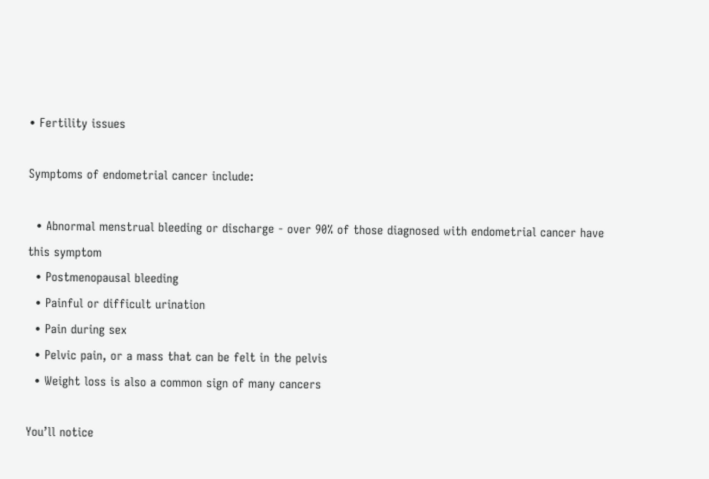• Fertility issues

Symptoms of endometrial cancer include:

  • Abnormal menstrual bleeding or discharge - over 90% of those diagnosed with endometrial cancer have this symptom
  • Postmenopausal bleeding
  • Painful or difficult urination
  • Pain during sex
  • Pelvic pain, or a mass that can be felt in the pelvis
  • Weight loss is also a common sign of many cancers

You’ll notice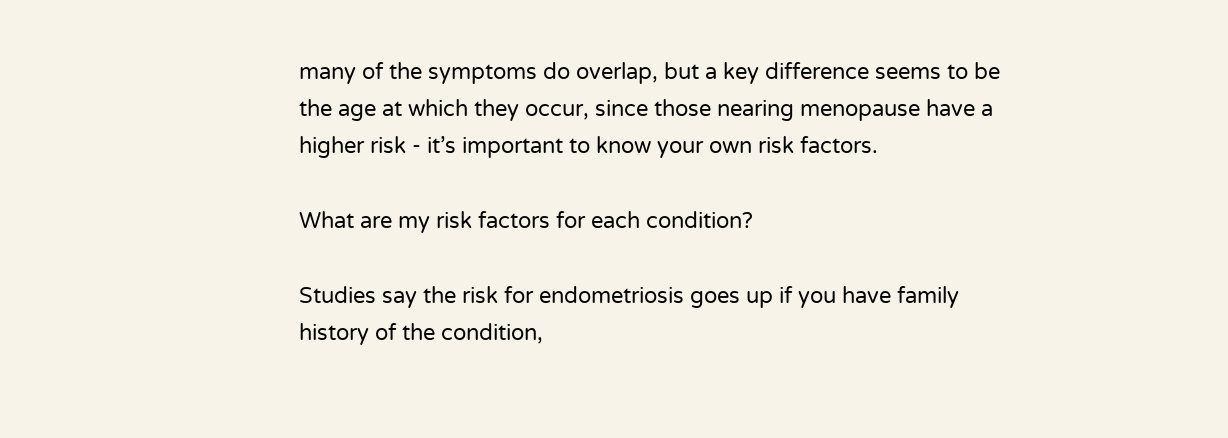many of the symptoms do overlap, but a key difference seems to be the age at which they occur, since those nearing menopause have a higher risk - it’s important to know your own risk factors.

What are my risk factors for each condition?

Studies say the risk for endometriosis goes up if you have family history of the condition,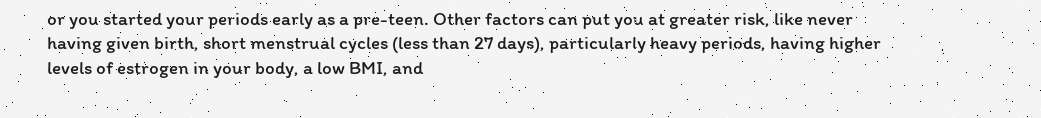or you started your periods early as a pre-teen. Other factors can put you at greater risk, like never having given birth, short menstrual cycles (less than 27 days), particularly heavy periods, having higher levels of estrogen in your body, a low BMI, and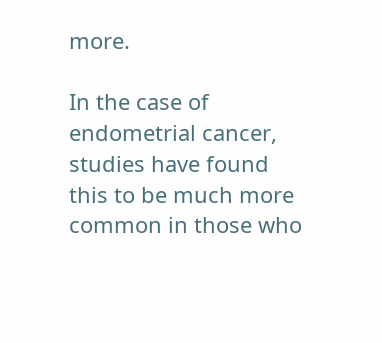more.

In the case of endometrial cancer, studies have found this to be much more common in those who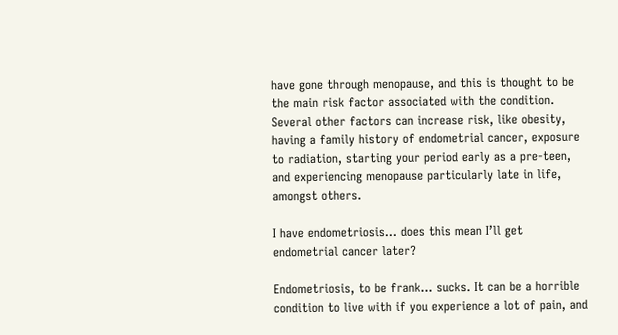have gone through menopause, and this is thought to be the main risk factor associated with the condition. Several other factors can increase risk, like obesity, having a family history of endometrial cancer, exposure to radiation, starting your period early as a pre-teen, and experiencing menopause particularly late in life, amongst others.

I have endometriosis… does this mean I’ll get endometrial cancer later?

Endometriosis, to be frank… sucks. It can be a horrible condition to live with if you experience a lot of pain, and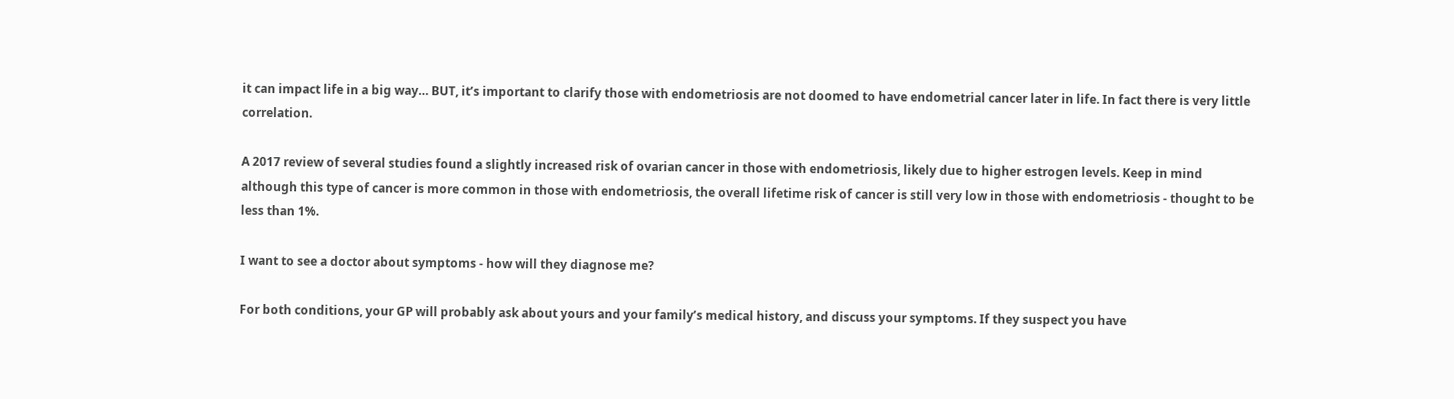it can impact life in a big way… BUT, it’s important to clarify those with endometriosis are not doomed to have endometrial cancer later in life. In fact there is very little correlation.

A 2017 review of several studies found a slightly increased risk of ovarian cancer in those with endometriosis, likely due to higher estrogen levels. Keep in mind although this type of cancer is more common in those with endometriosis, the overall lifetime risk of cancer is still very low in those with endometriosis - thought to be less than 1%.

I want to see a doctor about symptoms - how will they diagnose me?

For both conditions, your GP will probably ask about yours and your family’s medical history, and discuss your symptoms. If they suspect you have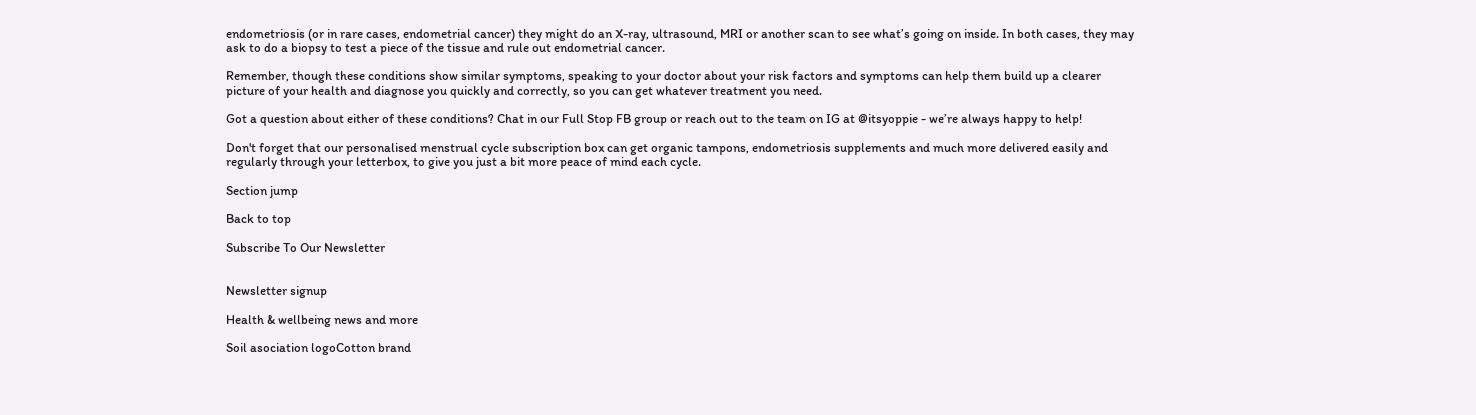endometriosis (or in rare cases, endometrial cancer) they might do an X-ray, ultrasound, MRI or another scan to see what’s going on inside. In both cases, they may ask to do a biopsy to test a piece of the tissue and rule out endometrial cancer.

Remember, though these conditions show similar symptoms, speaking to your doctor about your risk factors and symptoms can help them build up a clearer picture of your health and diagnose you quickly and correctly, so you can get whatever treatment you need.

Got a question about either of these conditions? Chat in our Full Stop FB group or reach out to the team on IG at @itsyoppie - we’re always happy to help!

Don't forget that our personalised menstrual cycle subscription box can get organic tampons, endometriosis supplements and much more delivered easily and regularly through your letterbox, to give you just a bit more peace of mind each cycle.

Section jump

Back to top

Subscribe To Our Newsletter


Newsletter signup

Health & wellbeing news and more

Soil asociation logoCotton brand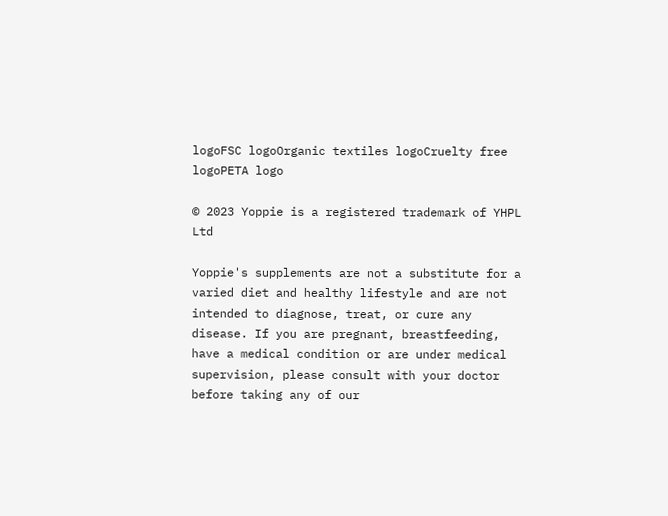logoFSC logoOrganic textiles logoCruelty free logoPETA logo

© 2023 Yoppie is a registered trademark of YHPL Ltd

Yoppie's supplements are not a substitute for a varied diet and healthy lifestyle and are not intended to diagnose, treat, or cure any disease. If you are pregnant, breastfeeding, have a medical condition or are under medical supervision, please consult with your doctor before taking any of our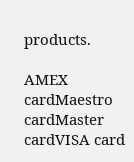products.

AMEX cardMaestro cardMaster cardVISA card